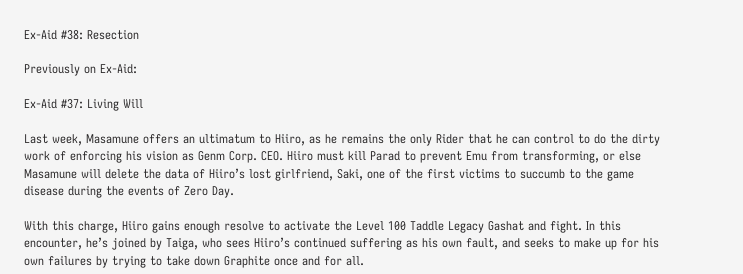Ex-Aid #38: Resection

Previously on Ex-Aid:

Ex-Aid #37: Living Will

Last week, Masamune offers an ultimatum to Hiiro, as he remains the only Rider that he can control to do the dirty work of enforcing his vision as Genm Corp. CEO. Hiiro must kill Parad to prevent Emu from transforming, or else Masamune will delete the data of Hiiro’s lost girlfriend, Saki, one of the first victims to succumb to the game disease during the events of Zero Day.

With this charge, Hiiro gains enough resolve to activate the Level 100 Taddle Legacy Gashat and fight. In this encounter, he’s joined by Taiga, who sees Hiiro’s continued suffering as his own fault, and seeks to make up for his own failures by trying to take down Graphite once and for all.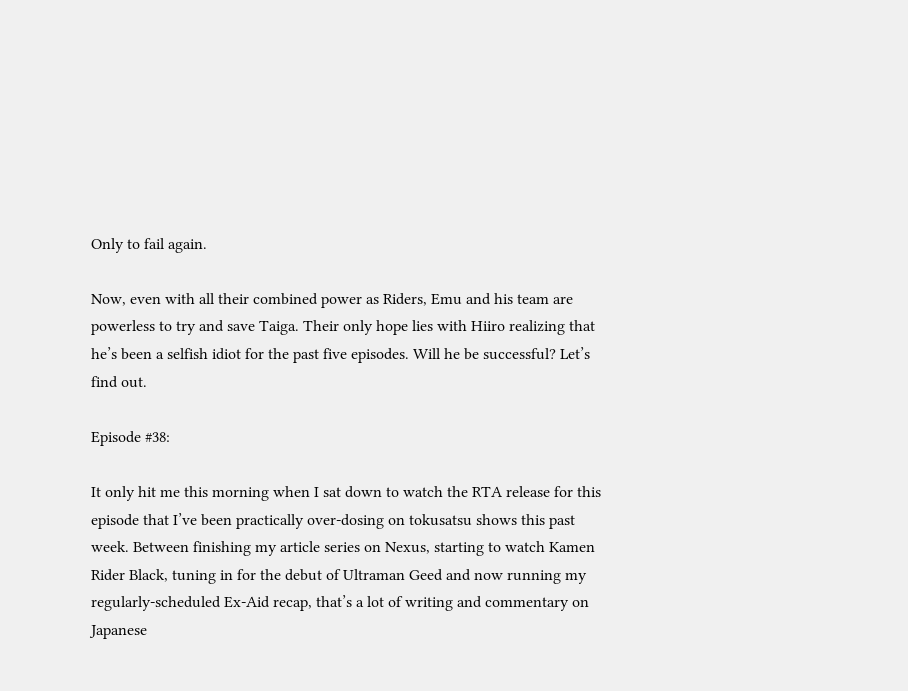Only to fail again.

Now, even with all their combined power as Riders, Emu and his team are powerless to try and save Taiga. Their only hope lies with Hiiro realizing that he’s been a selfish idiot for the past five episodes. Will he be successful? Let’s find out.

Episode #38:

It only hit me this morning when I sat down to watch the RTA release for this episode that I’ve been practically over-dosing on tokusatsu shows this past week. Between finishing my article series on Nexus, starting to watch Kamen Rider Black, tuning in for the debut of Ultraman Geed and now running my regularly-scheduled Ex-Aid recap, that’s a lot of writing and commentary on Japanese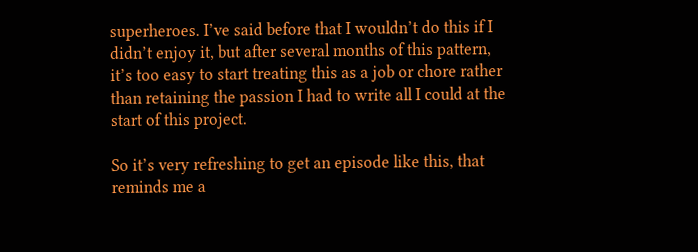superheroes. I’ve said before that I wouldn’t do this if I didn’t enjoy it, but after several months of this pattern, it’s too easy to start treating this as a job or chore rather than retaining the passion I had to write all I could at the start of this project.

So it’s very refreshing to get an episode like this, that reminds me a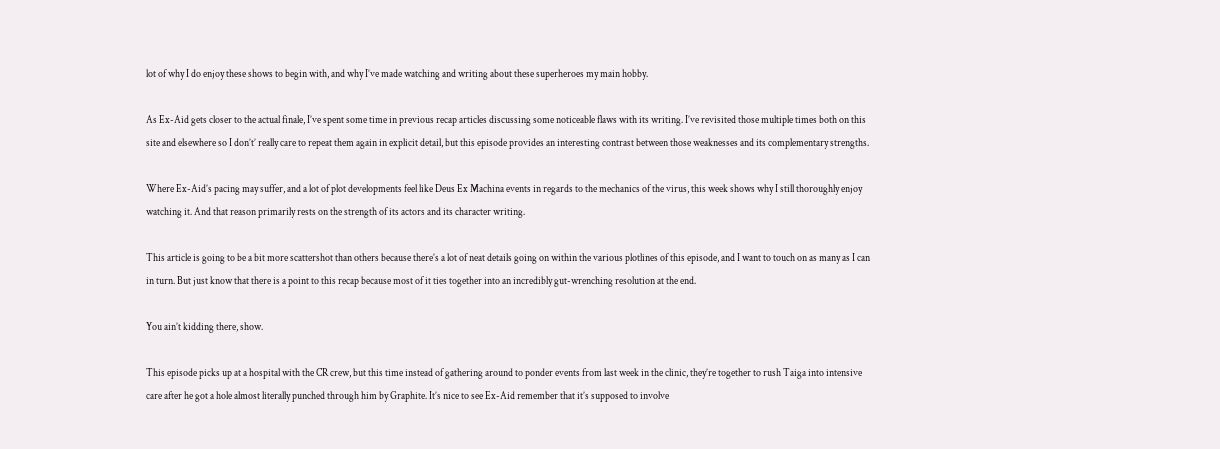lot of why I do enjoy these shows to begin with, and why I’ve made watching and writing about these superheroes my main hobby.

As Ex-Aid gets closer to the actual finale, I’ve spent some time in previous recap articles discussing some noticeable flaws with its writing. I’ve revisited those multiple times both on this site and elsewhere so I don’t’ really care to repeat them again in explicit detail, but this episode provides an interesting contrast between those weaknesses and its complementary strengths.

Where Ex-Aid’s pacing may suffer, and a lot of plot developments feel like Deus Ex Machina events in regards to the mechanics of the virus, this week shows why I still thoroughly enjoy watching it. And that reason primarily rests on the strength of its actors and its character writing.

This article is going to be a bit more scattershot than others because there’s a lot of neat details going on within the various plotlines of this episode, and I want to touch on as many as I can in turn. But just know that there is a point to this recap because most of it ties together into an incredibly gut-wrenching resolution at the end.

You ain’t kidding there, show.

This episode picks up at a hospital with the CR crew, but this time instead of gathering around to ponder events from last week in the clinic, they’re together to rush Taiga into intensive care after he got a hole almost literally punched through him by Graphite. It’s nice to see Ex-Aid remember that it’s supposed to involve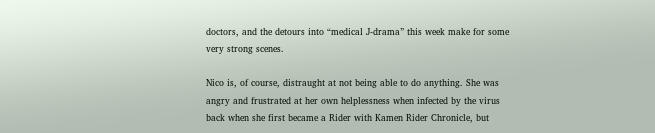doctors, and the detours into “medical J-drama” this week make for some very strong scenes.

Nico is, of course, distraught at not being able to do anything. She was angry and frustrated at her own helplessness when infected by the virus back when she first became a Rider with Kamen Rider Chronicle, but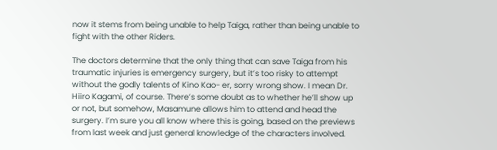now it stems from being unable to help Taiga, rather than being unable to fight with the other Riders.

The doctors determine that the only thing that can save Taiga from his traumatic injuries is emergency surgery, but it’s too risky to attempt without the godly talents of Kino Kao- er, sorry wrong show. I mean Dr. Hiiro Kagami, of course. There’s some doubt as to whether he’ll show up or not, but somehow, Masamune allows him to attend and head the surgery. I’m sure you all know where this is going, based on the previews from last week and just general knowledge of the characters involved.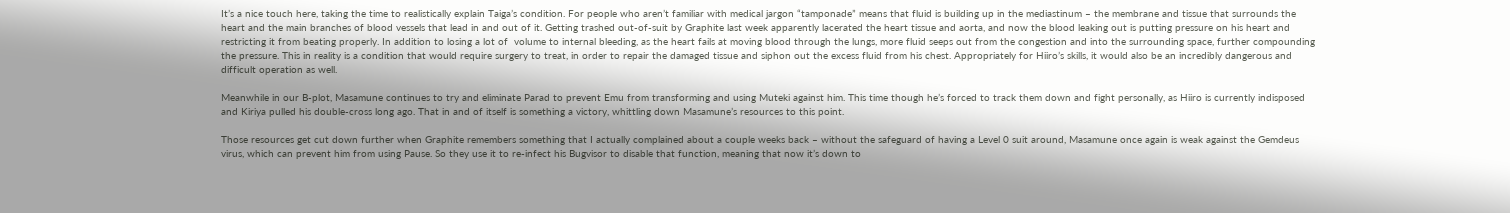It’s a nice touch here, taking the time to realistically explain Taiga’s condition. For people who aren’t familiar with medical jargon “tamponade” means that fluid is building up in the mediastinum – the membrane and tissue that surrounds the heart and the main branches of blood vessels that lead in and out of it. Getting trashed out-of-suit by Graphite last week apparently lacerated the heart tissue and aorta, and now the blood leaking out is putting pressure on his heart and restricting it from beating properly. In addition to losing a lot of  volume to internal bleeding, as the heart fails at moving blood through the lungs, more fluid seeps out from the congestion and into the surrounding space, further compounding the pressure. This in reality is a condition that would require surgery to treat, in order to repair the damaged tissue and siphon out the excess fluid from his chest. Appropriately for Hiiro’s skills, it would also be an incredibly dangerous and difficult operation as well.

Meanwhile in our B-plot, Masamune continues to try and eliminate Parad to prevent Emu from transforming and using Muteki against him. This time though he’s forced to track them down and fight personally, as Hiiro is currently indisposed and Kiriya pulled his double-cross long ago. That in and of itself is something a victory, whittling down Masamune’s resources to this point.

Those resources get cut down further when Graphite remembers something that I actually complained about a couple weeks back – without the safeguard of having a Level 0 suit around, Masamune once again is weak against the Gemdeus virus, which can prevent him from using Pause. So they use it to re-infect his Bugvisor to disable that function, meaning that now it’s down to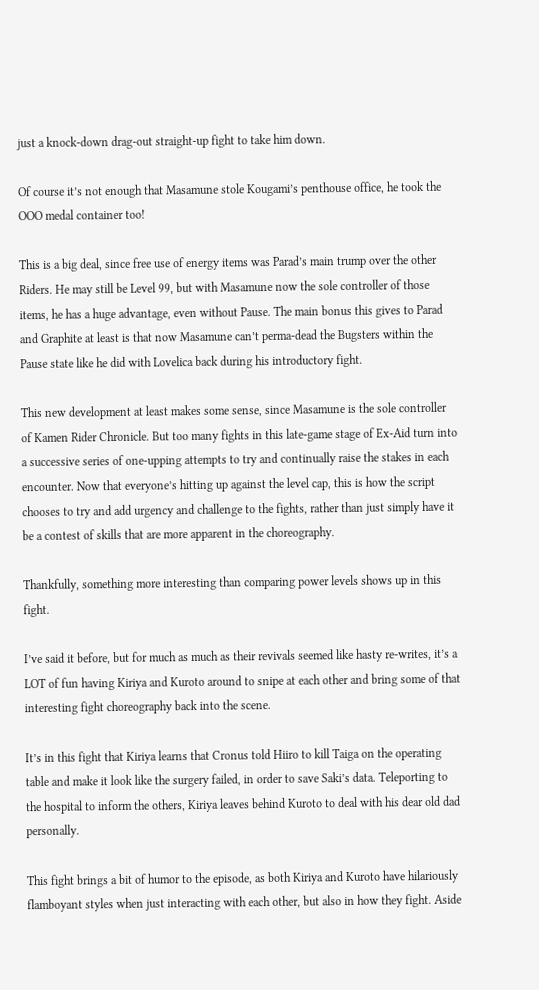just a knock-down drag-out straight-up fight to take him down.

Of course it’s not enough that Masamune stole Kougami’s penthouse office, he took the OOO medal container too!

This is a big deal, since free use of energy items was Parad’s main trump over the other Riders. He may still be Level 99, but with Masamune now the sole controller of those items, he has a huge advantage, even without Pause. The main bonus this gives to Parad and Graphite at least is that now Masamune can’t perma-dead the Bugsters within the Pause state like he did with Lovelica back during his introductory fight.

This new development at least makes some sense, since Masamune is the sole controller of Kamen Rider Chronicle. But too many fights in this late-game stage of Ex-Aid turn into a successive series of one-upping attempts to try and continually raise the stakes in each encounter. Now that everyone’s hitting up against the level cap, this is how the script chooses to try and add urgency and challenge to the fights, rather than just simply have it be a contest of skills that are more apparent in the choreography.

Thankfully, something more interesting than comparing power levels shows up in this fight.

I’ve said it before, but for much as much as their revivals seemed like hasty re-writes, it’s a LOT of fun having Kiriya and Kuroto around to snipe at each other and bring some of that interesting fight choreography back into the scene.

It’s in this fight that Kiriya learns that Cronus told Hiiro to kill Taiga on the operating table and make it look like the surgery failed, in order to save Saki’s data. Teleporting to the hospital to inform the others, Kiriya leaves behind Kuroto to deal with his dear old dad personally.

This fight brings a bit of humor to the episode, as both Kiriya and Kuroto have hilariously flamboyant styles when just interacting with each other, but also in how they fight. Aside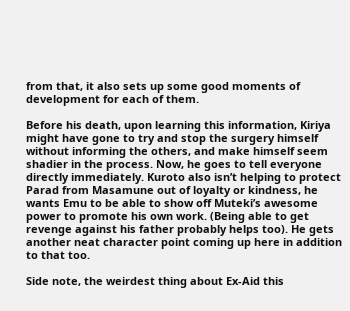from that, it also sets up some good moments of development for each of them.

Before his death, upon learning this information, Kiriya might have gone to try and stop the surgery himself without informing the others, and make himself seem shadier in the process. Now, he goes to tell everyone directly immediately. Kuroto also isn’t helping to protect Parad from Masamune out of loyalty or kindness, he wants Emu to be able to show off Muteki’s awesome power to promote his own work. (Being able to get revenge against his father probably helps too). He gets another neat character point coming up here in addition to that too.

Side note, the weirdest thing about Ex-Aid this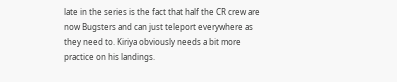late in the series is the fact that half the CR crew are now Bugsters and can just teleport everywhere as they need to. Kiriya obviously needs a bit more practice on his landings.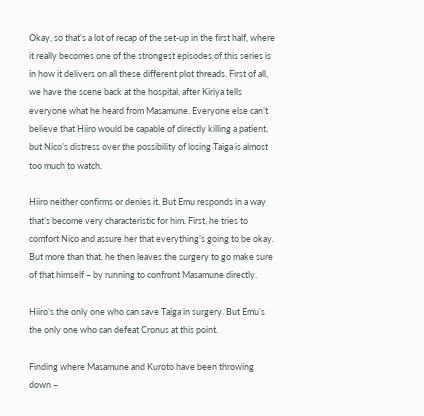Okay, so that’s a lot of recap of the set-up in the first half, where it really becomes one of the strongest episodes of this series is in how it delivers on all these different plot threads. First of all, we have the scene back at the hospital, after Kiriya tells everyone what he heard from Masamune. Everyone else can’t believe that Hiiro would be capable of directly killing a patient, but Nico’s distress over the possibility of losing Taiga is almost too much to watch.

Hiiro neither confirms or denies it. But Emu responds in a way that’s become very characteristic for him. First, he tries to comfort Nico and assure her that everything’s going to be okay. But more than that, he then leaves the surgery to go make sure of that himself – by running to confront Masamune directly.

Hiiro’s the only one who can save Taiga in surgery. But Emu’s the only one who can defeat Cronus at this point.

Finding where Masamune and Kuroto have been throwing down –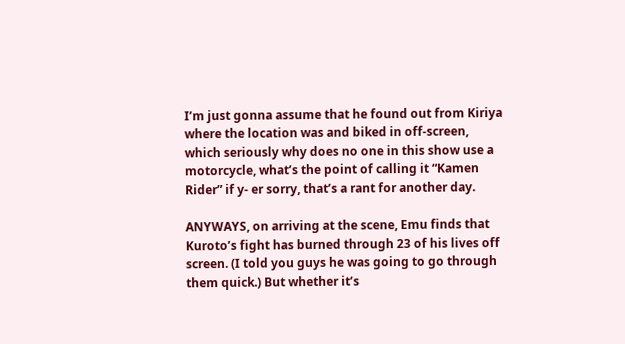I’m just gonna assume that he found out from Kiriya where the location was and biked in off-screen, which seriously why does no one in this show use a motorcycle, what’s the point of calling it “Kamen Rider” if y- er sorry, that’s a rant for another day.

ANYWAYS, on arriving at the scene, Emu finds that Kuroto’s fight has burned through 23 of his lives off screen. (I told you guys he was going to go through them quick.) But whether it’s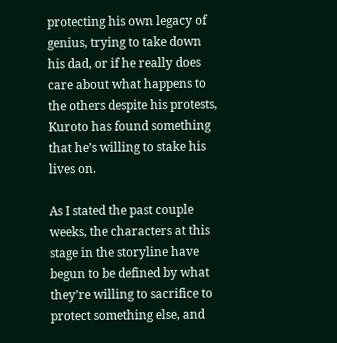protecting his own legacy of genius, trying to take down his dad, or if he really does care about what happens to the others despite his protests, Kuroto has found something that he’s willing to stake his lives on.

As I stated the past couple weeks, the characters at this stage in the storyline have begun to be defined by what they’re willing to sacrifice to protect something else, and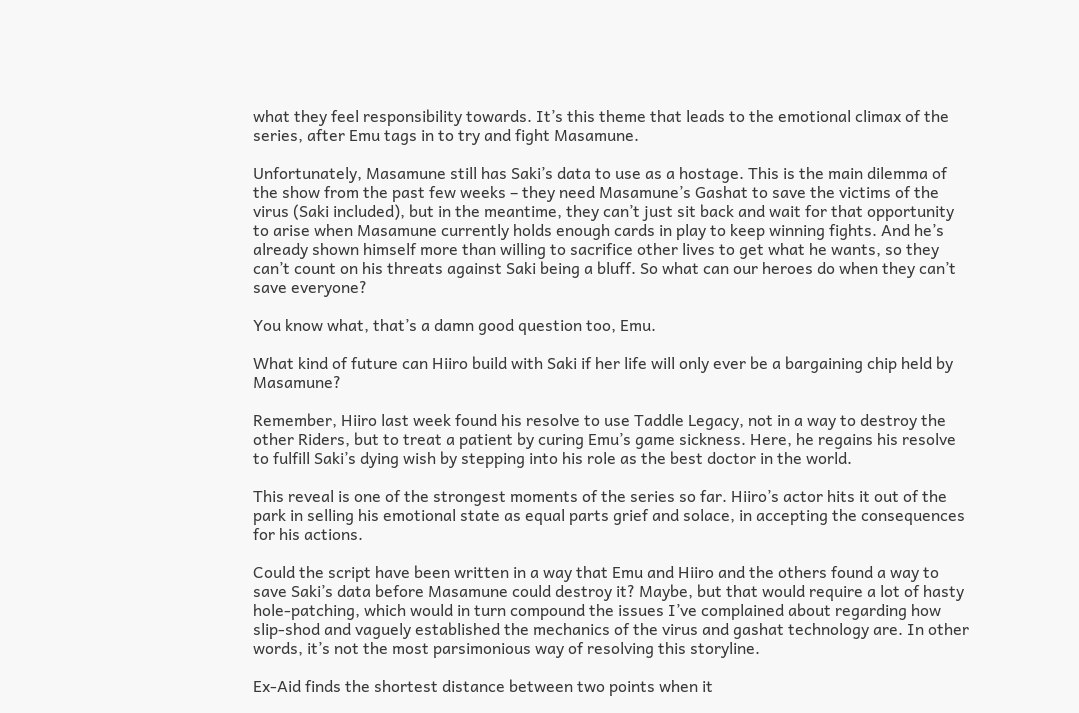what they feel responsibility towards. It’s this theme that leads to the emotional climax of the series, after Emu tags in to try and fight Masamune.

Unfortunately, Masamune still has Saki’s data to use as a hostage. This is the main dilemma of the show from the past few weeks – they need Masamune’s Gashat to save the victims of the virus (Saki included), but in the meantime, they can’t just sit back and wait for that opportunity to arise when Masamune currently holds enough cards in play to keep winning fights. And he’s already shown himself more than willing to sacrifice other lives to get what he wants, so they can’t count on his threats against Saki being a bluff. So what can our heroes do when they can’t save everyone?

You know what, that’s a damn good question too, Emu.

What kind of future can Hiiro build with Saki if her life will only ever be a bargaining chip held by Masamune?

Remember, Hiiro last week found his resolve to use Taddle Legacy, not in a way to destroy the other Riders, but to treat a patient by curing Emu’s game sickness. Here, he regains his resolve to fulfill Saki’s dying wish by stepping into his role as the best doctor in the world.

This reveal is one of the strongest moments of the series so far. Hiiro’s actor hits it out of the park in selling his emotional state as equal parts grief and solace, in accepting the consequences for his actions.

Could the script have been written in a way that Emu and Hiiro and the others found a way to save Saki’s data before Masamune could destroy it? Maybe, but that would require a lot of hasty hole-patching, which would in turn compound the issues I’ve complained about regarding how slip-shod and vaguely established the mechanics of the virus and gashat technology are. In other words, it’s not the most parsimonious way of resolving this storyline.

Ex-Aid finds the shortest distance between two points when it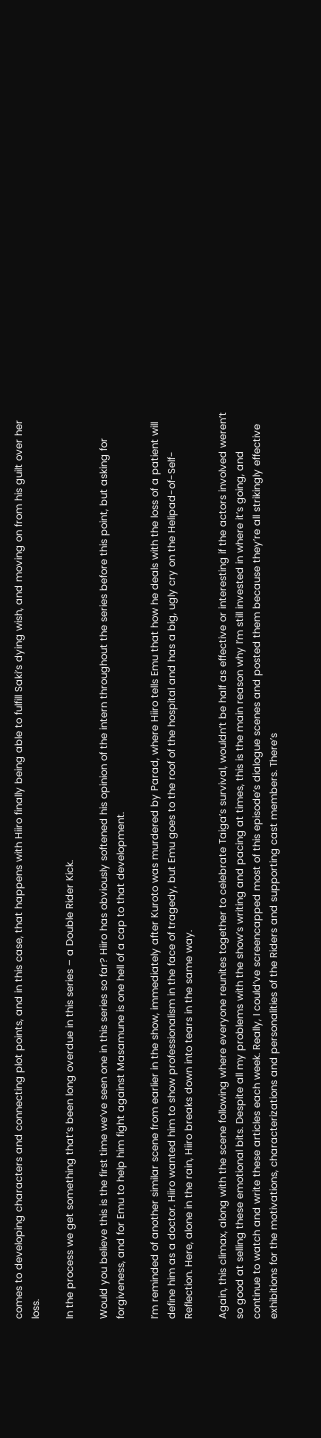comes to developing characters and connecting plot points, and in this case, that happens with Hiiro finally being able to fulfill Saki’s dying wish, and moving on from his guilt over her loss.

In the process we get something that’s been long overdue in this series – a Double Rider Kick.

Would you believe this is the first time we’ve seen one in this series so far? Hiiro has obviously softened his opinion of the intern throughout the series before this point, but asking for forgiveness, and for Emu to help him fight against Masamune is one hell of a cap to that development.

I’m reminded of another similar scene from earlier in the show, immediately after Kuroto was murdered by Parad, where Hiiro tells Emu that how he deals with the loss of a patient will define him as a doctor. Hiiro wanted him to show professionalism in the face of tragedy, but Emu goes to the roof of the hospital and has a big, ugly cry on the Helipad-of-Self-Reflection. Here, alone in the rain, Hiiro breaks down into tears in the same way.

Again, this climax, along with the scene following where everyone reunites together to celebrate Taiga’s survival, wouldn’t be half as effective or interesting if the actors involved weren’t so good at selling these emotional bits. Despite all my problems with the show’s writing and pacing at times, this is the main reason why I’m still invested in where it’s going, and continue to watch and write these articles each week. Really, I could’ve screencapped most of this episode’s dialogue scenes and posted them because they’re all strikingly effective exhibitions for the motivations, characterizations and personalities of the Riders and supporting cast members. There’s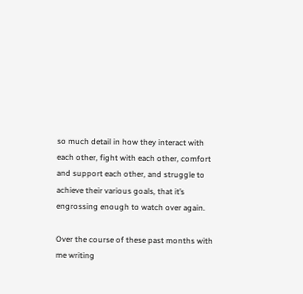so much detail in how they interact with each other, fight with each other, comfort and support each other, and struggle to achieve their various goals, that it’s engrossing enough to watch over again.

Over the course of these past months with me writing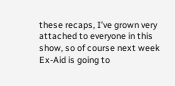these recaps, I’ve grown very attached to everyone in this show, so of course next week Ex-Aid is going to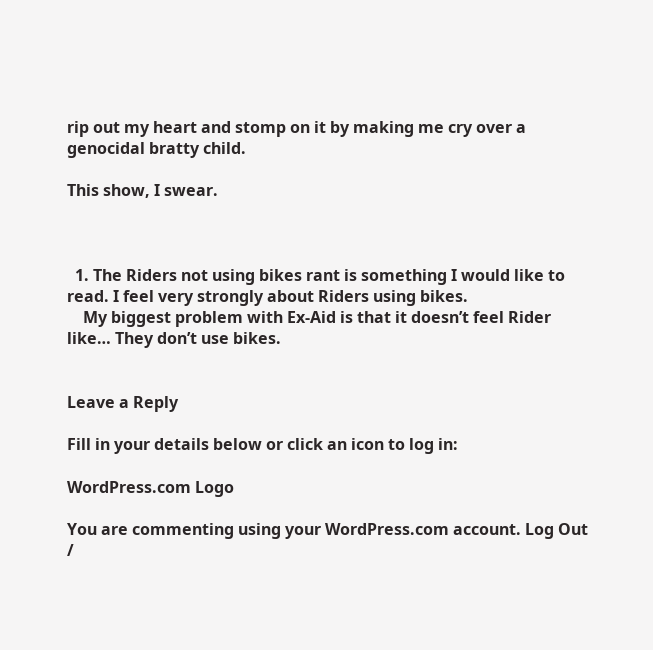rip out my heart and stomp on it by making me cry over a genocidal bratty child.

This show, I swear.



  1. The Riders not using bikes rant is something I would like to read. I feel very strongly about Riders using bikes.
    My biggest problem with Ex-Aid is that it doesn’t feel Rider like… They don’t use bikes.


Leave a Reply

Fill in your details below or click an icon to log in:

WordPress.com Logo

You are commenting using your WordPress.com account. Log Out /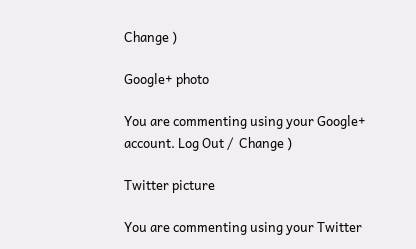Change )

Google+ photo

You are commenting using your Google+ account. Log Out /  Change )

Twitter picture

You are commenting using your Twitter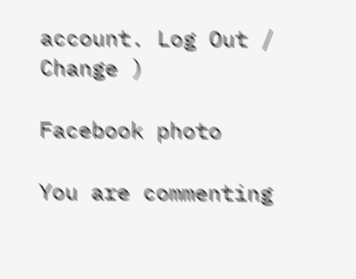account. Log Out /  Change )

Facebook photo

You are commenting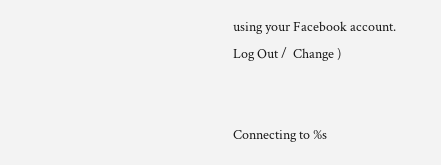using your Facebook account. Log Out /  Change )


Connecting to %s